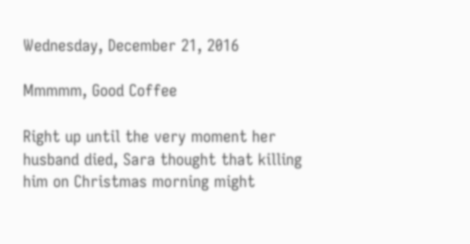Wednesday, December 21, 2016

Mmmmm, Good Coffee

Right up until the very moment her husband died, Sara thought that killing him on Christmas morning might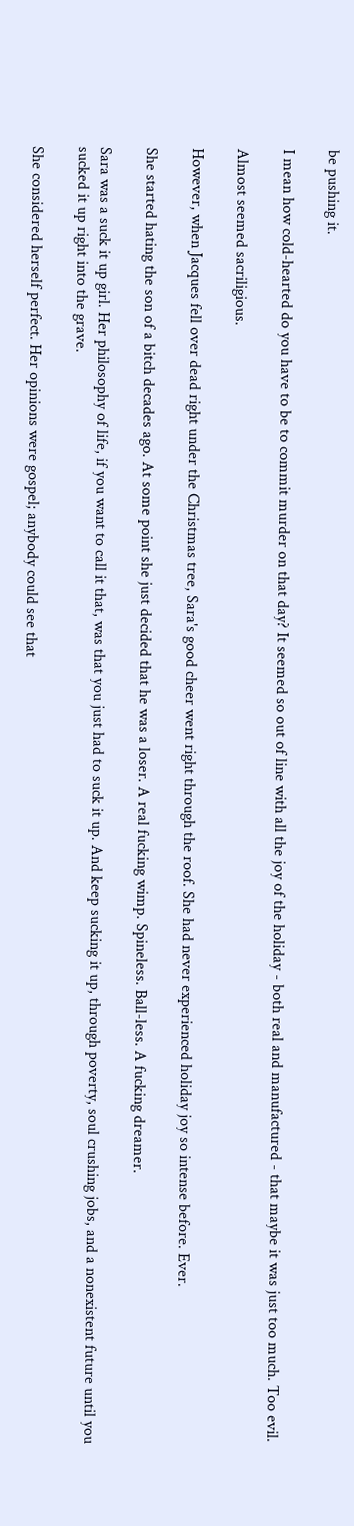be pushing it.

I mean how cold-hearted do you have to be to commit murder on that day? It seemed so out of line with all the joy of the holiday - both real and manufactured - that maybe it was just too much. Too evil.

Almost seemed sacriligious.

However, when Jacques fell over dead right under the Christmas tree, Sara's good cheer went right through the roof. She had never experienced holiday joy so intense before. Ever.

She started hating the son of a bitch decades ago. At some point she just decided that he was a loser. A real fucking wimp. Spineless. Ball-less. A fucking dreamer.

Sara was a suck it up girl. Her philosophy of life, if you want to call it that, was that you just had to suck it up. And keep sucking it up, through poverty, soul crushing jobs, and a nonexistent future until you sucked it up right into the grave.

She considered herself perfect. Her opinions were gospel; anybody could see that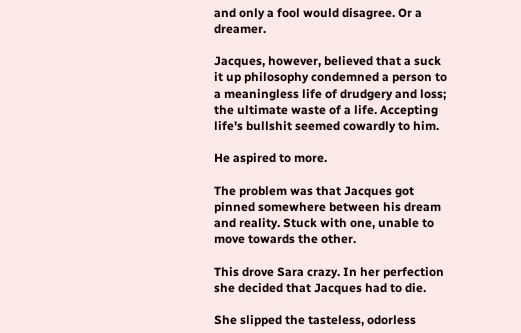and only a fool would disagree. Or a dreamer.

Jacques, however, believed that a suck it up philosophy condemned a person to a meaningless life of drudgery and loss; the ultimate waste of a life. Accepting life's bullshit seemed cowardly to him.

He aspired to more.

The problem was that Jacques got pinned somewhere between his dream and reality. Stuck with one, unable to move towards the other.

This drove Sara crazy. In her perfection she decided that Jacques had to die.

She slipped the tasteless, odorless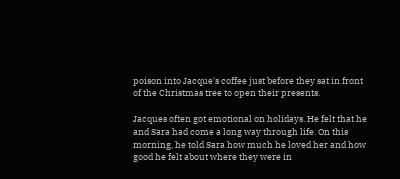poison into Jacque's coffee just before they sat in front of the Christmas tree to open their presents.

Jacques often got emotional on holidays. He felt that he and Sara had come a long way through life. On this morning, he told Sara how much he loved her and how good he felt about where they were in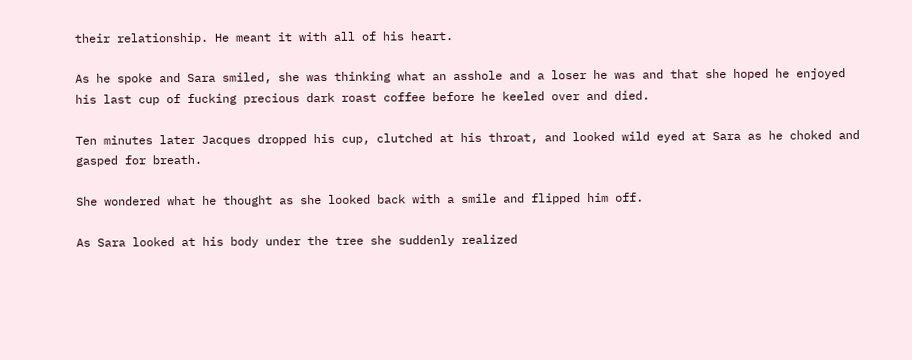their relationship. He meant it with all of his heart.

As he spoke and Sara smiled, she was thinking what an asshole and a loser he was and that she hoped he enjoyed his last cup of fucking precious dark roast coffee before he keeled over and died.

Ten minutes later Jacques dropped his cup, clutched at his throat, and looked wild eyed at Sara as he choked and gasped for breath.

She wondered what he thought as she looked back with a smile and flipped him off.

As Sara looked at his body under the tree she suddenly realized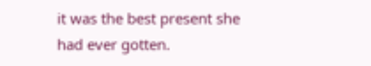it was the best present she had ever gotten.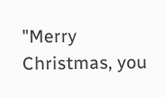"Merry Christmas, you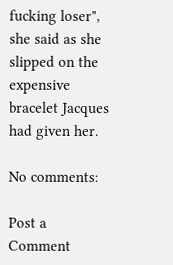fucking loser", she said as she slipped on the expensive bracelet Jacques had given her.

No comments:

Post a Comment